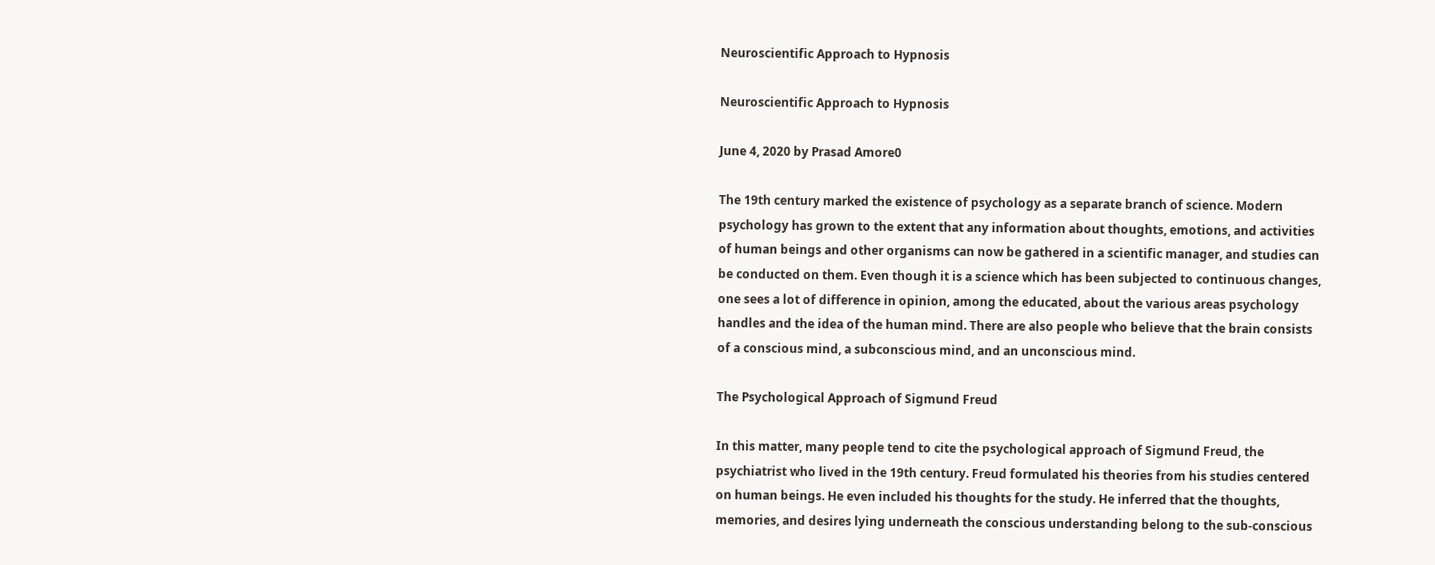Neuroscientific Approach to Hypnosis

Neuroscientific Approach to Hypnosis

June 4, 2020 by Prasad Amore0

The 19th century marked the existence of psychology as a separate branch of science. Modern psychology has grown to the extent that any information about thoughts, emotions, and activities of human beings and other organisms can now be gathered in a scientific manager, and studies can be conducted on them. Even though it is a science which has been subjected to continuous changes, one sees a lot of difference in opinion, among the educated, about the various areas psychology handles and the idea of the human mind. There are also people who believe that the brain consists of a conscious mind, a subconscious mind, and an unconscious mind.

The Psychological Approach of Sigmund Freud

In this matter, many people tend to cite the psychological approach of Sigmund Freud, the psychiatrist who lived in the 19th century. Freud formulated his theories from his studies centered on human beings. He even included his thoughts for the study. He inferred that the thoughts, memories, and desires lying underneath the conscious understanding belong to the sub-conscious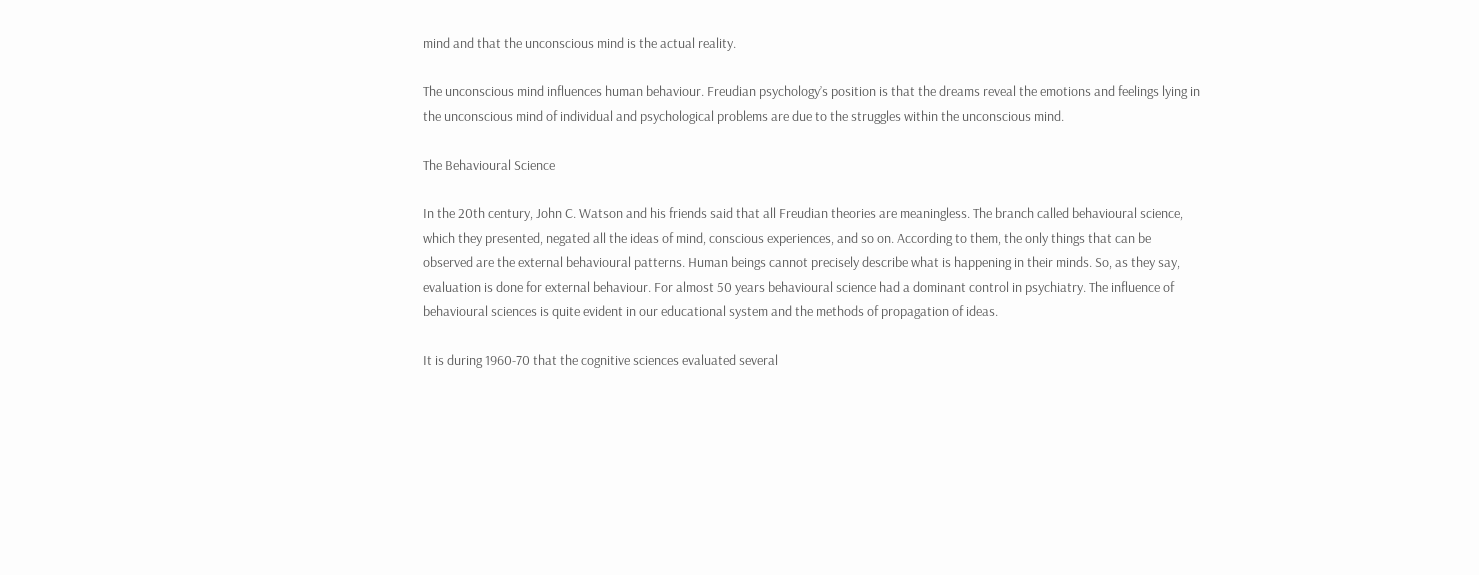mind and that the unconscious mind is the actual reality.

The unconscious mind influences human behaviour. Freudian psychology’s position is that the dreams reveal the emotions and feelings lying in the unconscious mind of individual and psychological problems are due to the struggles within the unconscious mind.

The Behavioural Science

In the 20th century, John C. Watson and his friends said that all Freudian theories are meaningless. The branch called behavioural science, which they presented, negated all the ideas of mind, conscious experiences, and so on. According to them, the only things that can be observed are the external behavioural patterns. Human beings cannot precisely describe what is happening in their minds. So, as they say, evaluation is done for external behaviour. For almost 50 years behavioural science had a dominant control in psychiatry. The influence of behavioural sciences is quite evident in our educational system and the methods of propagation of ideas.

It is during 1960-70 that the cognitive sciences evaluated several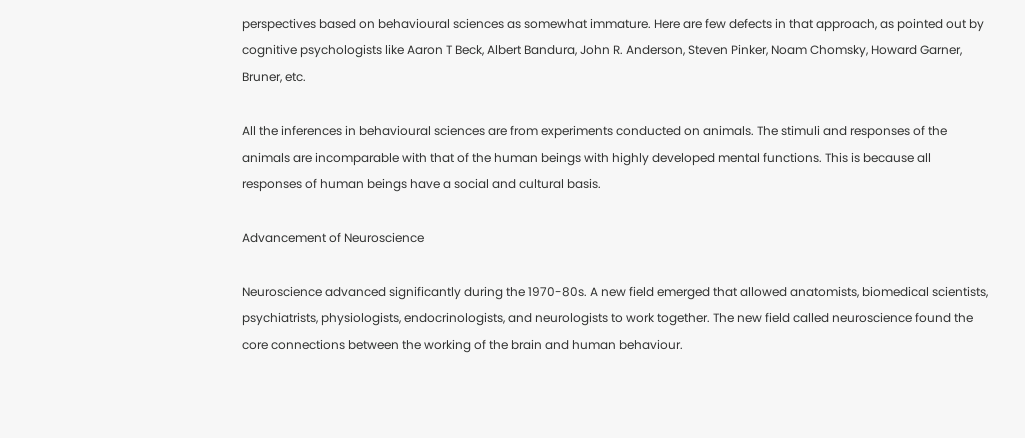perspectives based on behavioural sciences as somewhat immature. Here are few defects in that approach, as pointed out by cognitive psychologists like Aaron T Beck, Albert Bandura, John R. Anderson, Steven Pinker, Noam Chomsky, Howard Garner, Bruner, etc.

All the inferences in behavioural sciences are from experiments conducted on animals. The stimuli and responses of the animals are incomparable with that of the human beings with highly developed mental functions. This is because all responses of human beings have a social and cultural basis.

Advancement of Neuroscience

Neuroscience advanced significantly during the 1970-80s. A new field emerged that allowed anatomists, biomedical scientists, psychiatrists, physiologists, endocrinologists, and neurologists to work together. The new field called neuroscience found the core connections between the working of the brain and human behaviour.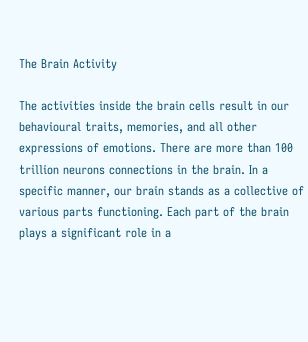The Brain Activity

The activities inside the brain cells result in our behavioural traits, memories, and all other expressions of emotions. There are more than 100 trillion neurons connections in the brain. In a specific manner, our brain stands as a collective of various parts functioning. Each part of the brain plays a significant role in a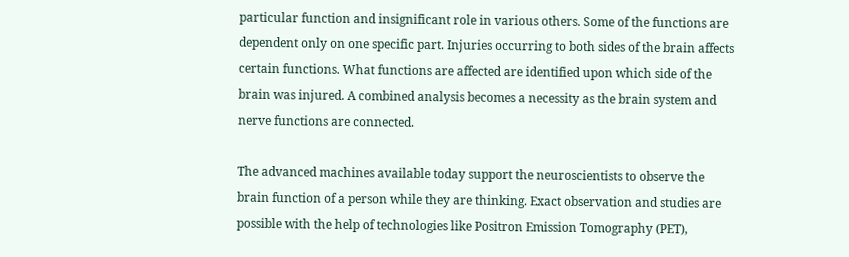particular function and insignificant role in various others. Some of the functions are dependent only on one specific part. Injuries occurring to both sides of the brain affects certain functions. What functions are affected are identified upon which side of the brain was injured. A combined analysis becomes a necessity as the brain system and nerve functions are connected.

The advanced machines available today support the neuroscientists to observe the brain function of a person while they are thinking. Exact observation and studies are possible with the help of technologies like Positron Emission Tomography (PET),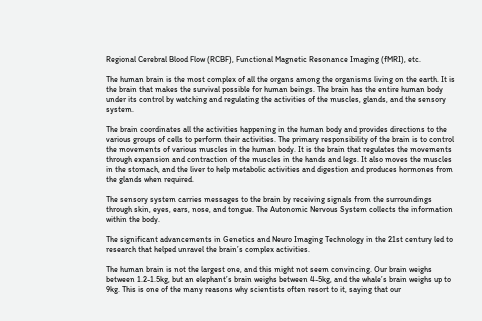Regional Cerebral Blood Flow (RCBF), Functional Magnetic Resonance Imaging (fMRI), etc.

The human brain is the most complex of all the organs among the organisms living on the earth. It is the brain that makes the survival possible for human beings. The brain has the entire human body under its control by watching and regulating the activities of the muscles, glands, and the sensory system.

The brain coordinates all the activities happening in the human body and provides directions to the various groups of cells to perform their activities. The primary responsibility of the brain is to control the movements of various muscles in the human body. It is the brain that regulates the movements through expansion and contraction of the muscles in the hands and legs. It also moves the muscles in the stomach, and the liver to help metabolic activities and digestion and produces hormones from the glands when required.

The sensory system carries messages to the brain by receiving signals from the surroundings through skin, eyes, ears, nose, and tongue. The Autonomic Nervous System collects the information within the body.

The significant advancements in Genetics and Neuro Imaging Technology in the 21st century led to research that helped unravel the brain’s complex activities.

The human brain is not the largest one, and this might not seem convincing. Our brain weighs between 1.2-1.5kg, but an elephant’s brain weighs between 4-5kg, and the whale’s brain weighs up to 9kg. This is one of the many reasons why scientists often resort to it, saying that our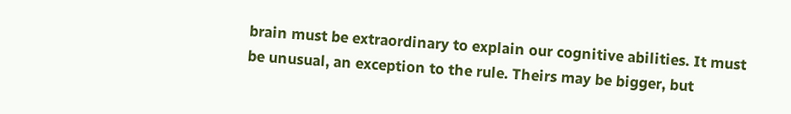brain must be extraordinary to explain our cognitive abilities. It must be unusual, an exception to the rule. Theirs may be bigger, but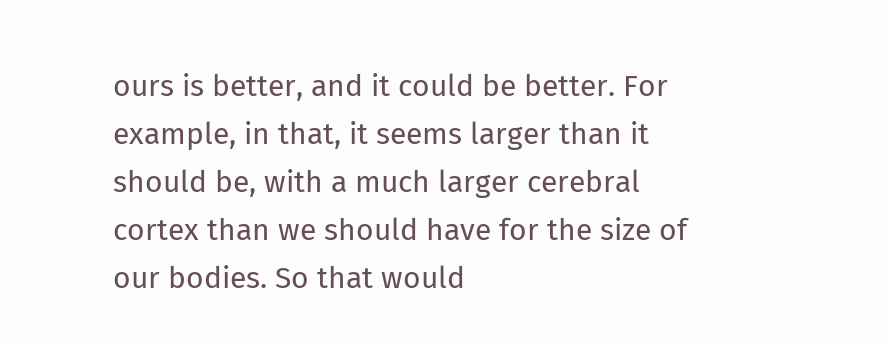ours is better, and it could be better. For example, in that, it seems larger than it should be, with a much larger cerebral cortex than we should have for the size of our bodies. So that would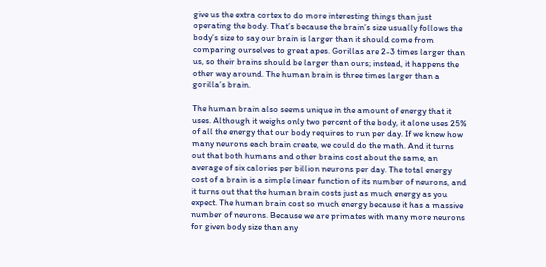give us the extra cortex to do more interesting things than just operating the body. That’s because the brain’s size usually follows the body’s size to say our brain is larger than it should come from comparing ourselves to great apes. Gorillas are 2-3 times larger than us, so their brains should be larger than ours; instead, it happens the other way around. The human brain is three times larger than a gorilla’s brain.

The human brain also seems unique in the amount of energy that it uses. Although it weighs only two percent of the body, it alone uses 25% of all the energy that our body requires to run per day. If we knew how many neurons each brain create, we could do the math. And it turns out that both humans and other brains cost about the same, an average of six calories per billion neurons per day. The total energy cost of a brain is a simple linear function of its number of neurons, and it turns out that the human brain costs just as much energy as you expect. The human brain cost so much energy because it has a massive number of neurons. Because we are primates with many more neurons for given body size than any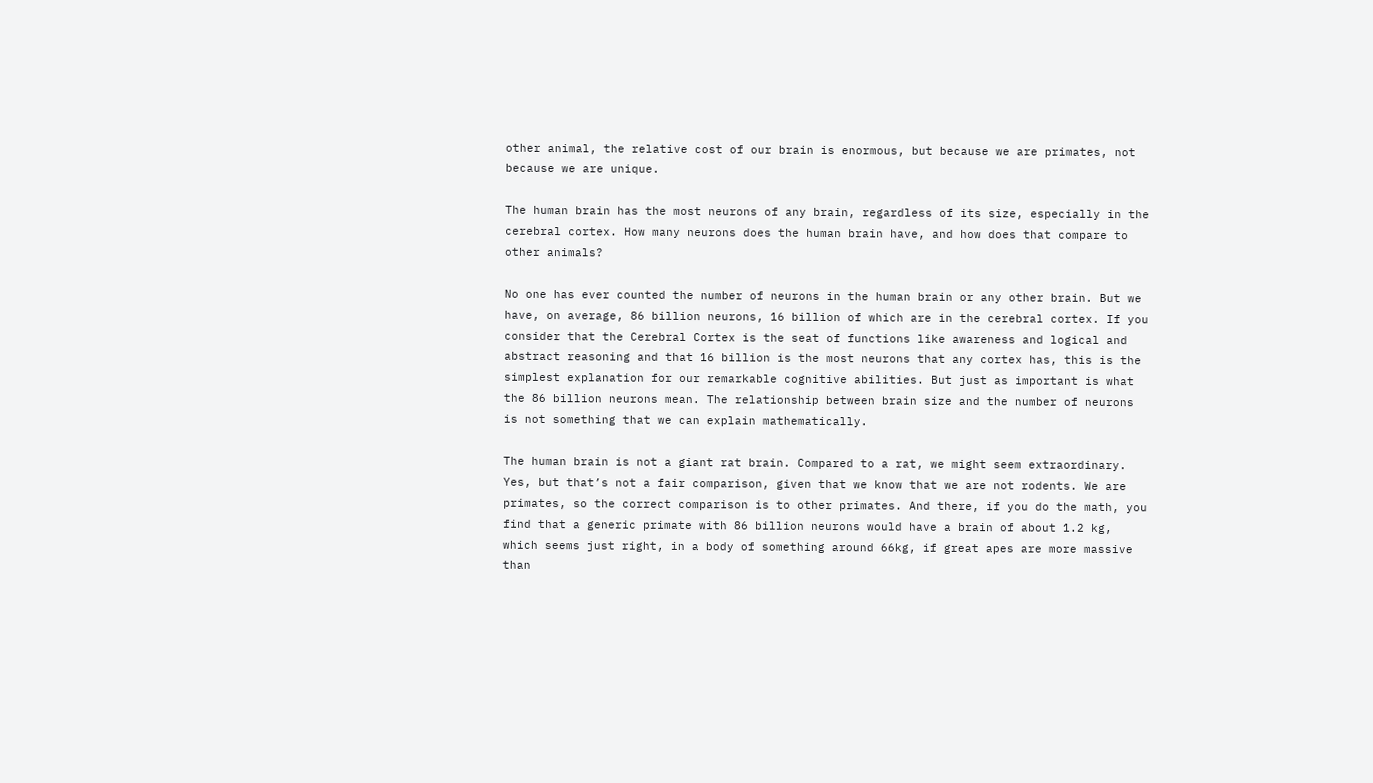other animal, the relative cost of our brain is enormous, but because we are primates, not because we are unique.

The human brain has the most neurons of any brain, regardless of its size, especially in the cerebral cortex. How many neurons does the human brain have, and how does that compare to other animals?

No one has ever counted the number of neurons in the human brain or any other brain. But we have, on average, 86 billion neurons, 16 billion of which are in the cerebral cortex. If you consider that the Cerebral Cortex is the seat of functions like awareness and logical and abstract reasoning and that 16 billion is the most neurons that any cortex has, this is the simplest explanation for our remarkable cognitive abilities. But just as important is what the 86 billion neurons mean. The relationship between brain size and the number of neurons is not something that we can explain mathematically.

The human brain is not a giant rat brain. Compared to a rat, we might seem extraordinary. Yes, but that’s not a fair comparison, given that we know that we are not rodents. We are primates, so the correct comparison is to other primates. And there, if you do the math, you find that a generic primate with 86 billion neurons would have a brain of about 1.2 kg, which seems just right, in a body of something around 66kg, if great apes are more massive than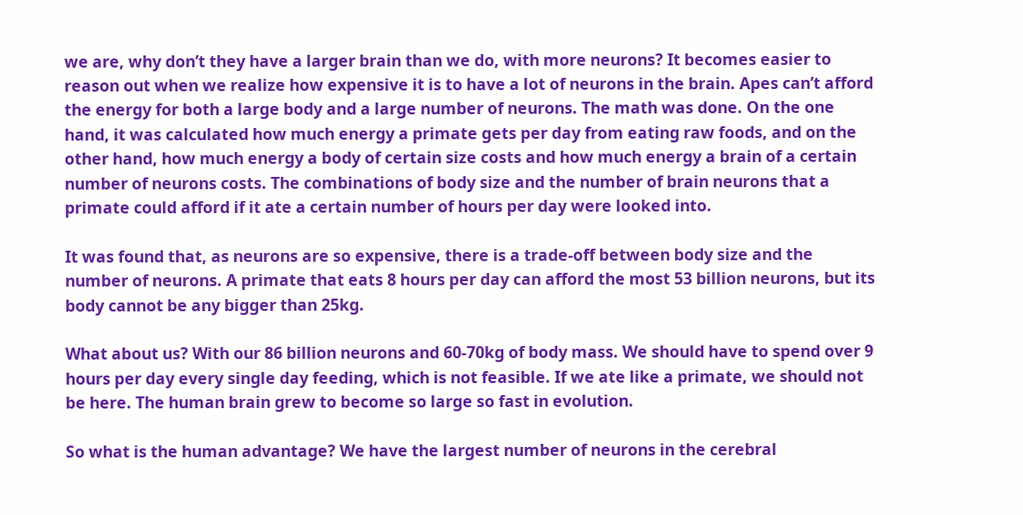we are, why don’t they have a larger brain than we do, with more neurons? It becomes easier to reason out when we realize how expensive it is to have a lot of neurons in the brain. Apes can’t afford the energy for both a large body and a large number of neurons. The math was done. On the one hand, it was calculated how much energy a primate gets per day from eating raw foods, and on the other hand, how much energy a body of certain size costs and how much energy a brain of a certain number of neurons costs. The combinations of body size and the number of brain neurons that a primate could afford if it ate a certain number of hours per day were looked into.

It was found that, as neurons are so expensive, there is a trade-off between body size and the number of neurons. A primate that eats 8 hours per day can afford the most 53 billion neurons, but its body cannot be any bigger than 25kg.

What about us? With our 86 billion neurons and 60-70kg of body mass. We should have to spend over 9 hours per day every single day feeding, which is not feasible. If we ate like a primate, we should not be here. The human brain grew to become so large so fast in evolution.

So what is the human advantage? We have the largest number of neurons in the cerebral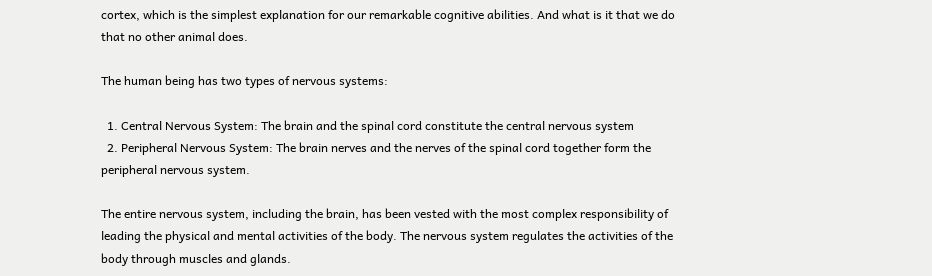cortex, which is the simplest explanation for our remarkable cognitive abilities. And what is it that we do that no other animal does.

The human being has two types of nervous systems:

  1. Central Nervous System: The brain and the spinal cord constitute the central nervous system
  2. Peripheral Nervous System: The brain nerves and the nerves of the spinal cord together form the peripheral nervous system.

The entire nervous system, including the brain, has been vested with the most complex responsibility of leading the physical and mental activities of the body. The nervous system regulates the activities of the body through muscles and glands.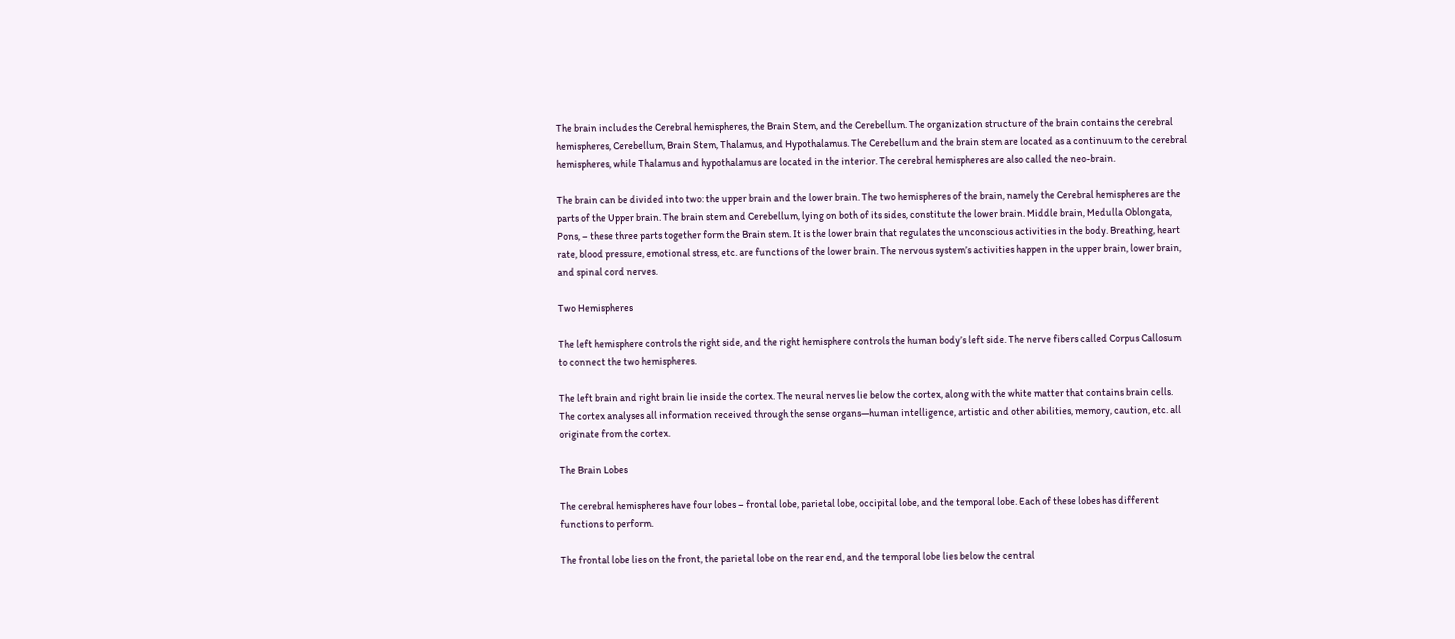The brain includes the Cerebral hemispheres, the Brain Stem, and the Cerebellum. The organization structure of the brain contains the cerebral hemispheres, Cerebellum, Brain Stem, Thalamus, and Hypothalamus. The Cerebellum and the brain stem are located as a continuum to the cerebral hemispheres, while Thalamus and hypothalamus are located in the interior. The cerebral hemispheres are also called the neo-brain.

The brain can be divided into two: the upper brain and the lower brain. The two hemispheres of the brain, namely the Cerebral hemispheres are the parts of the Upper brain. The brain stem and Cerebellum, lying on both of its sides, constitute the lower brain. Middle brain, Medulla Oblongata, Pons, – these three parts together form the Brain stem. It is the lower brain that regulates the unconscious activities in the body. Breathing, heart rate, blood pressure, emotional stress, etc. are functions of the lower brain. The nervous system’s activities happen in the upper brain, lower brain, and spinal cord nerves.

Two Hemispheres

The left hemisphere controls the right side, and the right hemisphere controls the human body’s left side. The nerve fibers called Corpus Callosum to connect the two hemispheres.

The left brain and right brain lie inside the cortex. The neural nerves lie below the cortex, along with the white matter that contains brain cells. The cortex analyses all information received through the sense organs—human intelligence, artistic and other abilities, memory, caution, etc. all originate from the cortex.

The Brain Lobes

The cerebral hemispheres have four lobes – frontal lobe, parietal lobe, occipital lobe, and the temporal lobe. Each of these lobes has different functions to perform.

The frontal lobe lies on the front, the parietal lobe on the rear end, and the temporal lobe lies below the central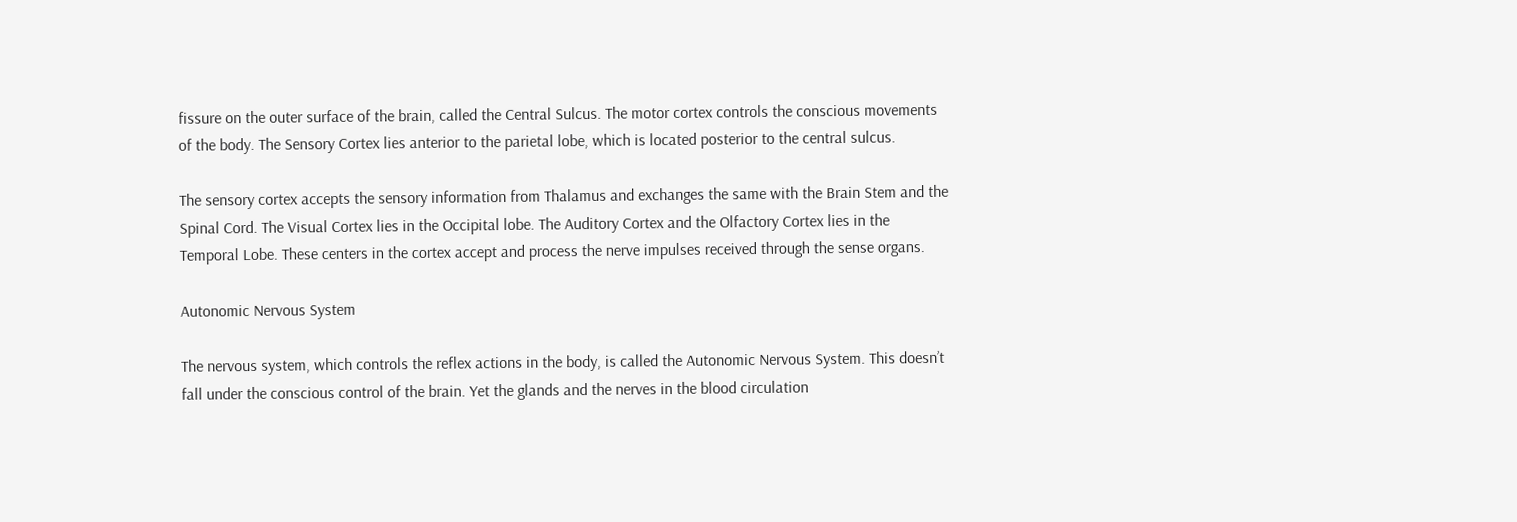fissure on the outer surface of the brain, called the Central Sulcus. The motor cortex controls the conscious movements of the body. The Sensory Cortex lies anterior to the parietal lobe, which is located posterior to the central sulcus.

The sensory cortex accepts the sensory information from Thalamus and exchanges the same with the Brain Stem and the Spinal Cord. The Visual Cortex lies in the Occipital lobe. The Auditory Cortex and the Olfactory Cortex lies in the Temporal Lobe. These centers in the cortex accept and process the nerve impulses received through the sense organs.

Autonomic Nervous System

The nervous system, which controls the reflex actions in the body, is called the Autonomic Nervous System. This doesn’t fall under the conscious control of the brain. Yet the glands and the nerves in the blood circulation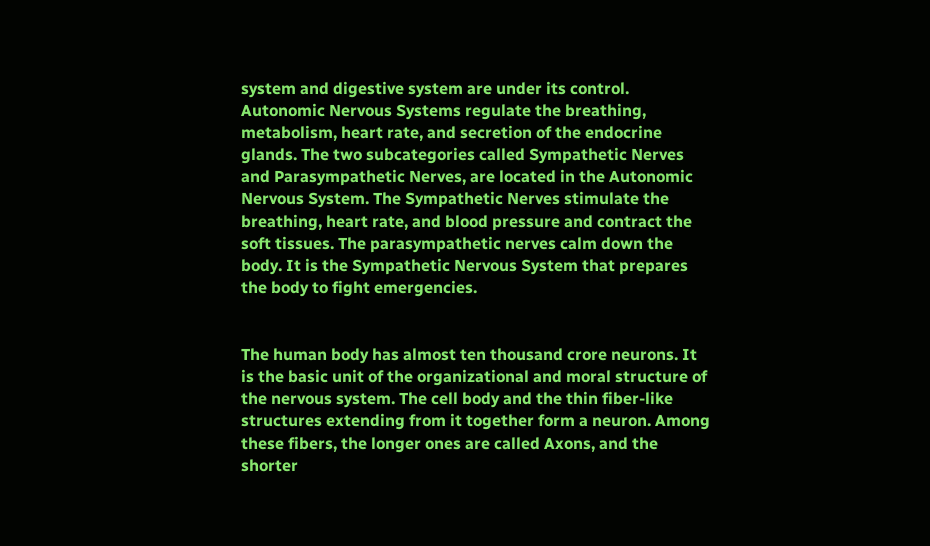system and digestive system are under its control. Autonomic Nervous Systems regulate the breathing, metabolism, heart rate, and secretion of the endocrine glands. The two subcategories called Sympathetic Nerves and Parasympathetic Nerves, are located in the Autonomic Nervous System. The Sympathetic Nerves stimulate the breathing, heart rate, and blood pressure and contract the soft tissues. The parasympathetic nerves calm down the body. It is the Sympathetic Nervous System that prepares the body to fight emergencies.


The human body has almost ten thousand crore neurons. It is the basic unit of the organizational and moral structure of the nervous system. The cell body and the thin fiber-like structures extending from it together form a neuron. Among these fibers, the longer ones are called Axons, and the shorter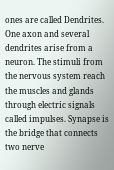ones are called Dendrites. One axon and several dendrites arise from a neuron. The stimuli from the nervous system reach the muscles and glands through electric signals called impulses. Synapse is the bridge that connects two nerve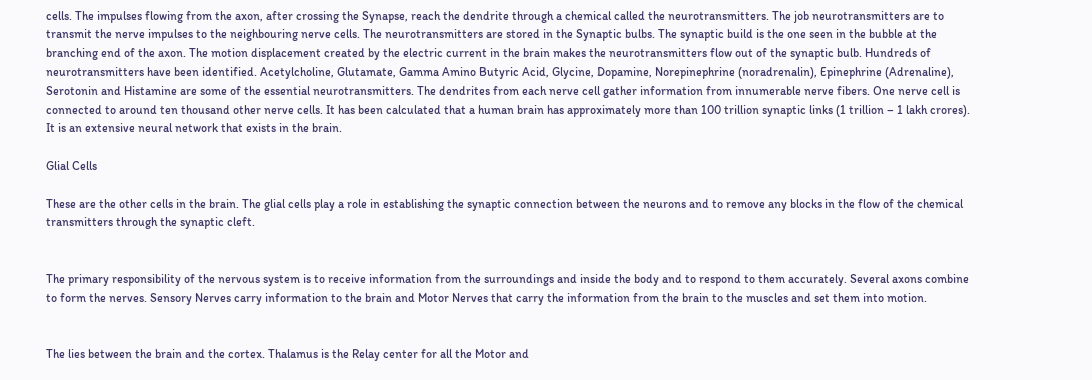cells. The impulses flowing from the axon, after crossing the Synapse, reach the dendrite through a chemical called the neurotransmitters. The job neurotransmitters are to transmit the nerve impulses to the neighbouring nerve cells. The neurotransmitters are stored in the Synaptic bulbs. The synaptic build is the one seen in the bubble at the branching end of the axon. The motion displacement created by the electric current in the brain makes the neurotransmitters flow out of the synaptic bulb. Hundreds of neurotransmitters have been identified. Acetylcholine, Glutamate, Gamma Amino Butyric Acid, Glycine, Dopamine, Norepinephrine (noradrenalin), Epinephrine (Adrenaline), Serotonin and Histamine are some of the essential neurotransmitters. The dendrites from each nerve cell gather information from innumerable nerve fibers. One nerve cell is connected to around ten thousand other nerve cells. It has been calculated that a human brain has approximately more than 100 trillion synaptic links (1 trillion – 1 lakh crores). It is an extensive neural network that exists in the brain.

Glial Cells

These are the other cells in the brain. The glial cells play a role in establishing the synaptic connection between the neurons and to remove any blocks in the flow of the chemical transmitters through the synaptic cleft.


The primary responsibility of the nervous system is to receive information from the surroundings and inside the body and to respond to them accurately. Several axons combine to form the nerves. Sensory Nerves carry information to the brain and Motor Nerves that carry the information from the brain to the muscles and set them into motion.


The lies between the brain and the cortex. Thalamus is the Relay center for all the Motor and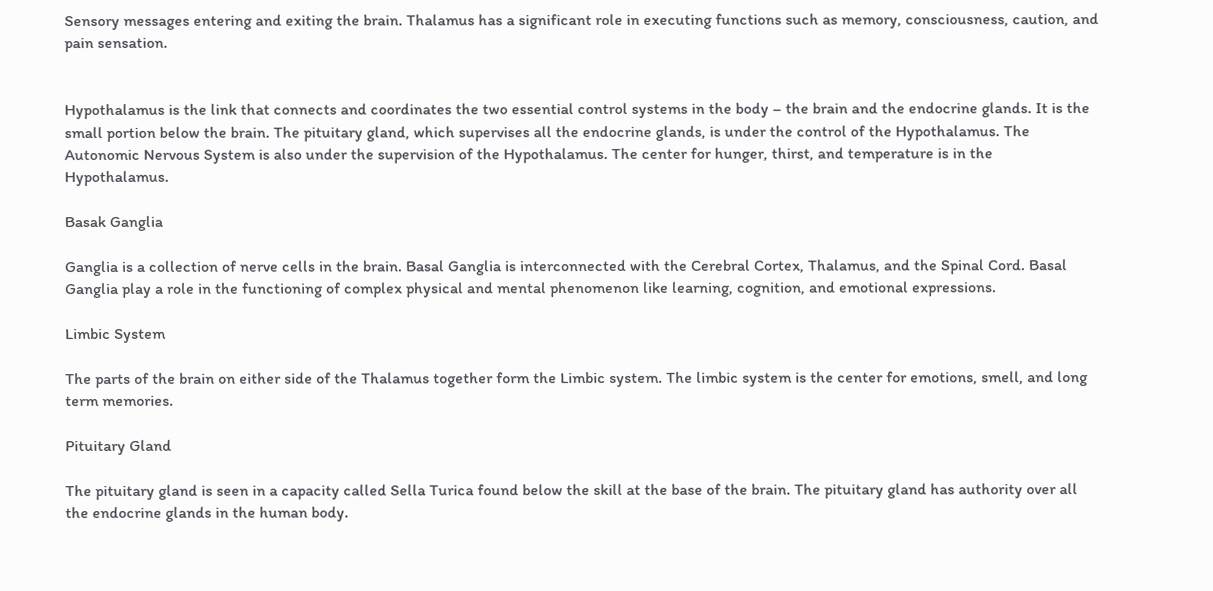Sensory messages entering and exiting the brain. Thalamus has a significant role in executing functions such as memory, consciousness, caution, and pain sensation.


Hypothalamus is the link that connects and coordinates the two essential control systems in the body – the brain and the endocrine glands. It is the small portion below the brain. The pituitary gland, which supervises all the endocrine glands, is under the control of the Hypothalamus. The Autonomic Nervous System is also under the supervision of the Hypothalamus. The center for hunger, thirst, and temperature is in the Hypothalamus.

Basak Ganglia

Ganglia is a collection of nerve cells in the brain. Basal Ganglia is interconnected with the Cerebral Cortex, Thalamus, and the Spinal Cord. Basal Ganglia play a role in the functioning of complex physical and mental phenomenon like learning, cognition, and emotional expressions.

Limbic System

The parts of the brain on either side of the Thalamus together form the Limbic system. The limbic system is the center for emotions, smell, and long term memories.

Pituitary Gland

The pituitary gland is seen in a capacity called Sella Turica found below the skill at the base of the brain. The pituitary gland has authority over all the endocrine glands in the human body.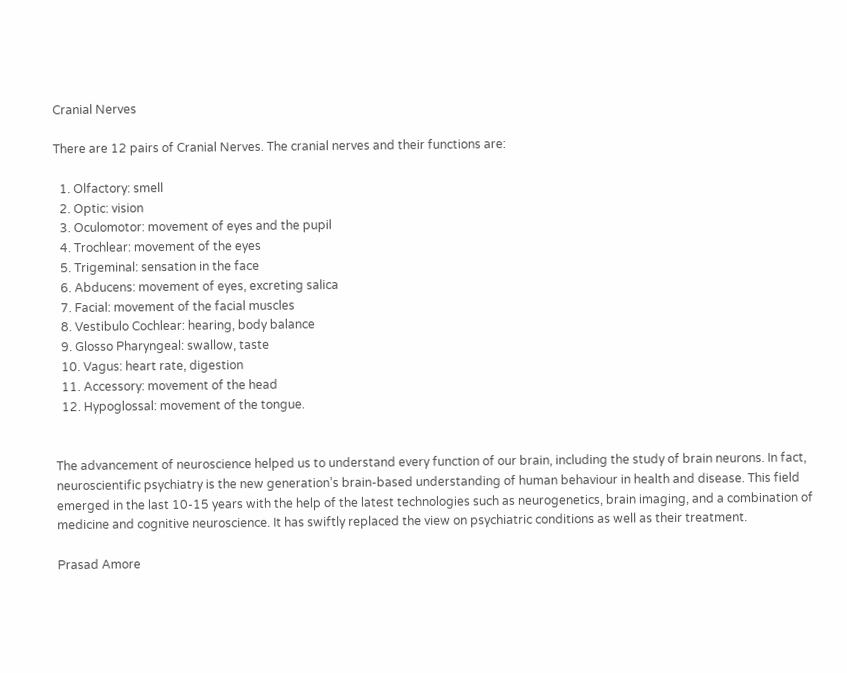Cranial Nerves

There are 12 pairs of Cranial Nerves. The cranial nerves and their functions are:

  1. Olfactory: smell
  2. Optic: vision
  3. Oculomotor: movement of eyes and the pupil
  4. Trochlear: movement of the eyes
  5. Trigeminal: sensation in the face
  6. Abducens: movement of eyes, excreting salica
  7. Facial: movement of the facial muscles
  8. Vestibulo Cochlear: hearing, body balance
  9. Glosso Pharyngeal: swallow, taste
  10. Vagus: heart rate, digestion
  11. Accessory: movement of the head
  12. Hypoglossal: movement of the tongue.


The advancement of neuroscience helped us to understand every function of our brain, including the study of brain neurons. In fact, neuroscientific psychiatry is the new generation’s brain-based understanding of human behaviour in health and disease. This field emerged in the last 10-15 years with the help of the latest technologies such as neurogenetics, brain imaging, and a combination of medicine and cognitive neuroscience. It has swiftly replaced the view on psychiatric conditions as well as their treatment.

Prasad Amore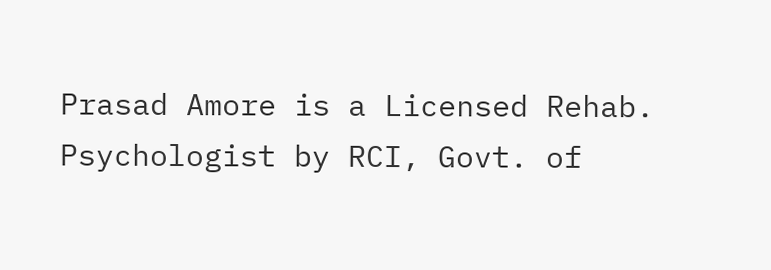Prasad Amore is a Licensed Rehab. Psychologist by RCI, Govt. of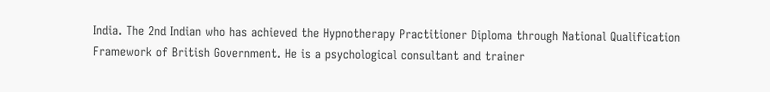India. The 2nd Indian who has achieved the Hypnotherapy Practitioner Diploma through National Qualification Framework of British Government. He is a psychological consultant and trainer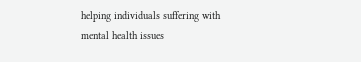helping individuals suffering with mental health issues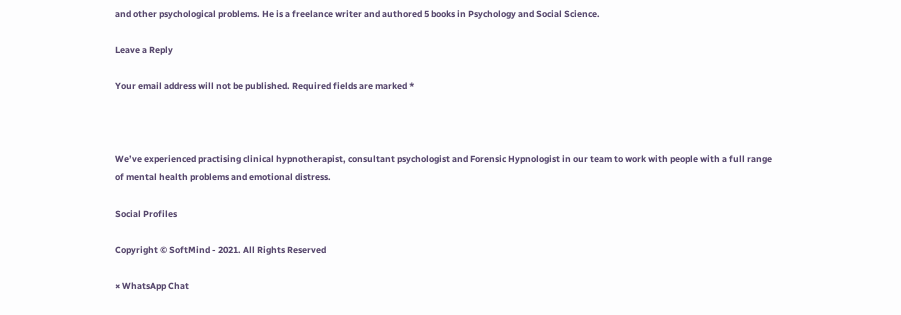and other psychological problems. He is a freelance writer and authored 5 books in Psychology and Social Science.

Leave a Reply

Your email address will not be published. Required fields are marked *



We’ve experienced practising clinical hypnotherapist, consultant psychologist and Forensic Hypnologist in our team to work with people with a full range of mental health problems and emotional distress.

Social Profiles

Copyright © SoftMind - 2021. All Rights Reserved

× WhatsApp Chat